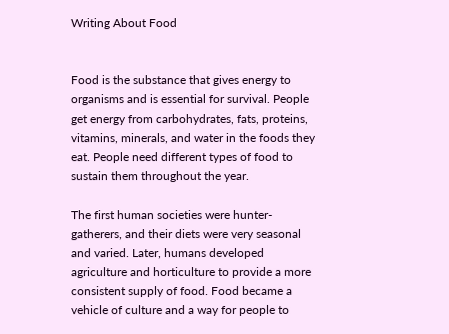Writing About Food


Food is the substance that gives energy to organisms and is essential for survival. People get energy from carbohydrates, fats, proteins, vitamins, minerals, and water in the foods they eat. People need different types of food to sustain them throughout the year.

The first human societies were hunter-gatherers, and their diets were very seasonal and varied. Later, humans developed agriculture and horticulture to provide a more consistent supply of food. Food became a vehicle of culture and a way for people to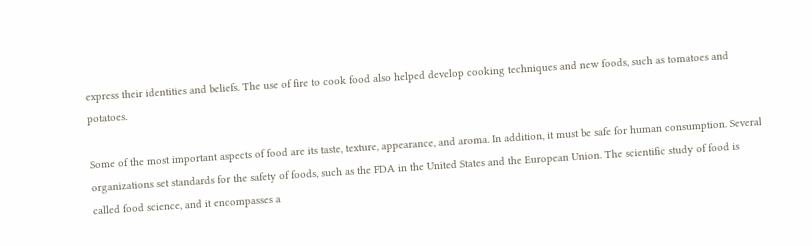express their identities and beliefs. The use of fire to cook food also helped develop cooking techniques and new foods, such as tomatoes and potatoes.

Some of the most important aspects of food are its taste, texture, appearance, and aroma. In addition, it must be safe for human consumption. Several organizations set standards for the safety of foods, such as the FDA in the United States and the European Union. The scientific study of food is called food science, and it encompasses a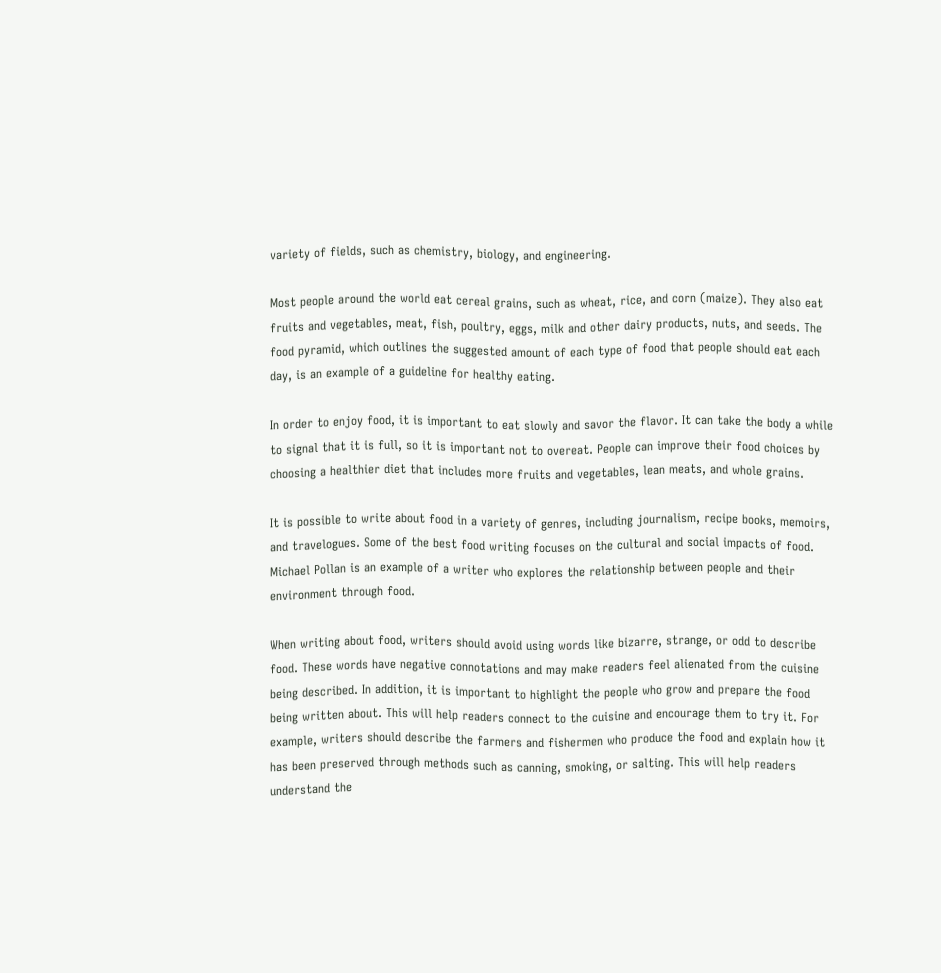variety of fields, such as chemistry, biology, and engineering.

Most people around the world eat cereal grains, such as wheat, rice, and corn (maize). They also eat fruits and vegetables, meat, fish, poultry, eggs, milk and other dairy products, nuts, and seeds. The food pyramid, which outlines the suggested amount of each type of food that people should eat each day, is an example of a guideline for healthy eating.

In order to enjoy food, it is important to eat slowly and savor the flavor. It can take the body a while to signal that it is full, so it is important not to overeat. People can improve their food choices by choosing a healthier diet that includes more fruits and vegetables, lean meats, and whole grains.

It is possible to write about food in a variety of genres, including journalism, recipe books, memoirs, and travelogues. Some of the best food writing focuses on the cultural and social impacts of food. Michael Pollan is an example of a writer who explores the relationship between people and their environment through food.

When writing about food, writers should avoid using words like bizarre, strange, or odd to describe food. These words have negative connotations and may make readers feel alienated from the cuisine being described. In addition, it is important to highlight the people who grow and prepare the food being written about. This will help readers connect to the cuisine and encourage them to try it. For example, writers should describe the farmers and fishermen who produce the food and explain how it has been preserved through methods such as canning, smoking, or salting. This will help readers understand the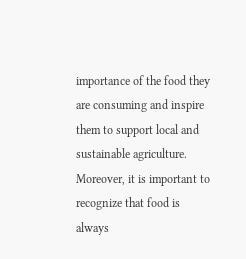importance of the food they are consuming and inspire them to support local and sustainable agriculture. Moreover, it is important to recognize that food is always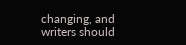changing, and writers should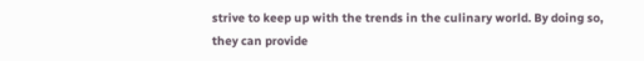strive to keep up with the trends in the culinary world. By doing so, they can provide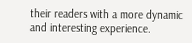their readers with a more dynamic and interesting experience.